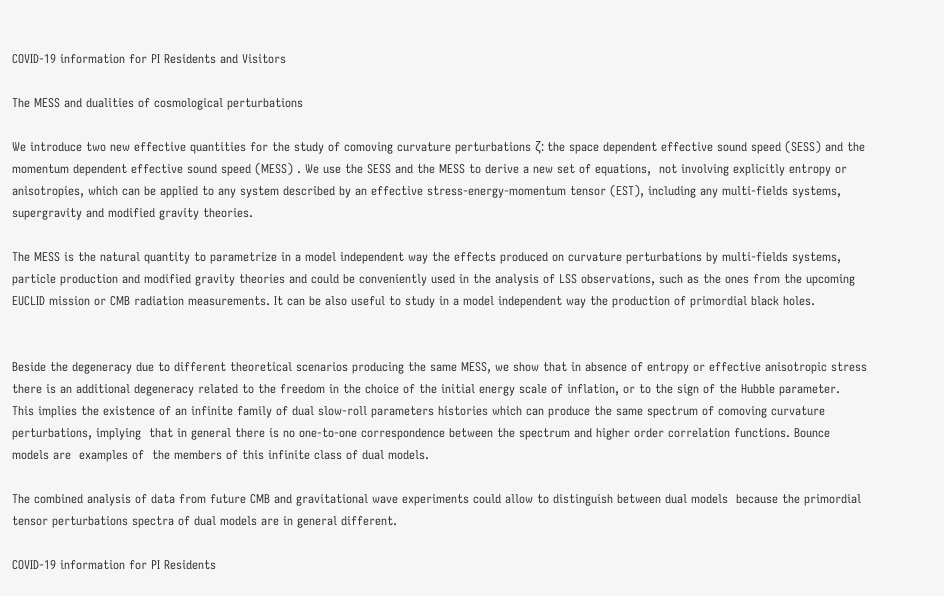COVID-19 information for PI Residents and Visitors

The MESS and dualities of cosmological perturbations

We introduce two new effective quantities for the study of comoving curvature perturbations ζ: the space dependent effective sound speed (SESS) and the momentum dependent effective sound speed (MESS) . We use the SESS and the MESS to derive a new set of equations,  not involving explicitly entropy or anisotropies, which can be applied to any system described by an effective stress-energy-momentum tensor (EST), including any multi-fields systems, supergravity and modified gravity theories.

The MESS is the natural quantity to parametrize in a model independent way the effects produced on curvature perturbations by multi-fields systems, particle production and modified gravity theories and could be conveniently used in the analysis of LSS observations, such as the ones from the upcoming EUCLID mission or CMB radiation measurements. It can be also useful to study in a model independent way the production of primordial black holes.


Beside the degeneracy due to different theoretical scenarios producing the same MESS, we show that in absence of entropy or effective anisotropic stress there is an additional degeneracy related to the freedom in the choice of the initial energy scale of inflation, or to the sign of the Hubble parameter.  This implies the existence of an infinite family of dual slow-roll parameters histories which can produce the same spectrum of comoving curvature perturbations, implying  that in general there is no one-to-one correspondence between the spectrum and higher order correlation functions. Bounce models are  examples of  the members of this infinite class of dual models.

The combined analysis of data from future CMB and gravitational wave experiments could allow to distinguish between dual models  because the primordial tensor perturbations spectra of dual models are in general different.

COVID-19 information for PI Residents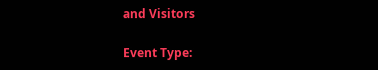and Visitors

Event Type: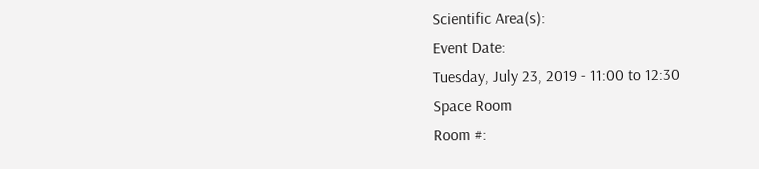Scientific Area(s):
Event Date:
Tuesday, July 23, 2019 - 11:00 to 12:30
Space Room
Room #: